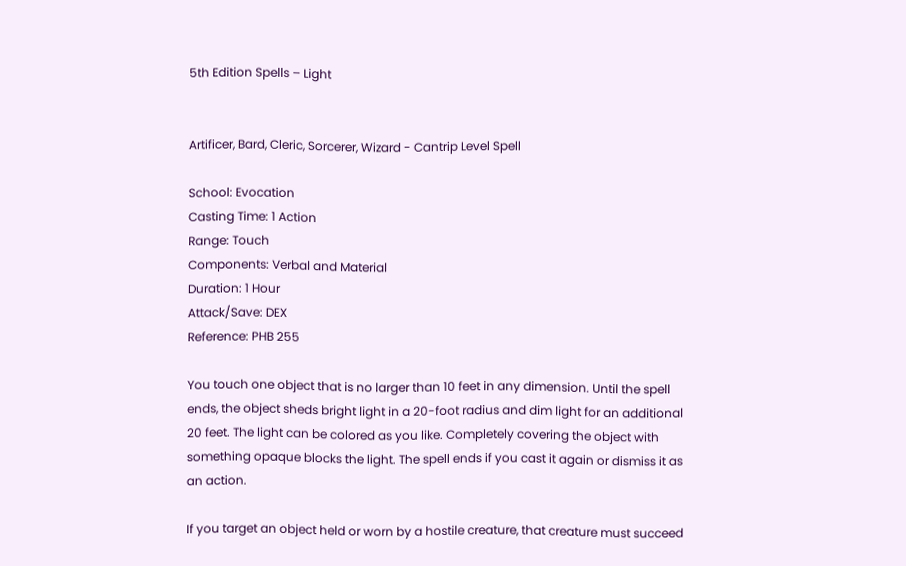5th Edition Spells – Light


Artificer, Bard, Cleric, Sorcerer, Wizard - Cantrip Level Spell

School: Evocation
Casting Time: 1 Action
Range: Touch
Components: Verbal and Material
Duration: 1 Hour
Attack/Save: DEX
Reference: PHB 255

You touch one object that is no larger than 10 feet in any dimension. Until the spell ends, the object sheds bright light in a 20-foot radius and dim light for an additional 20 feet. The light can be colored as you like. Completely covering the object with something opaque blocks the light. The spell ends if you cast it again or dismiss it as an action.

If you target an object held or worn by a hostile creature, that creature must succeed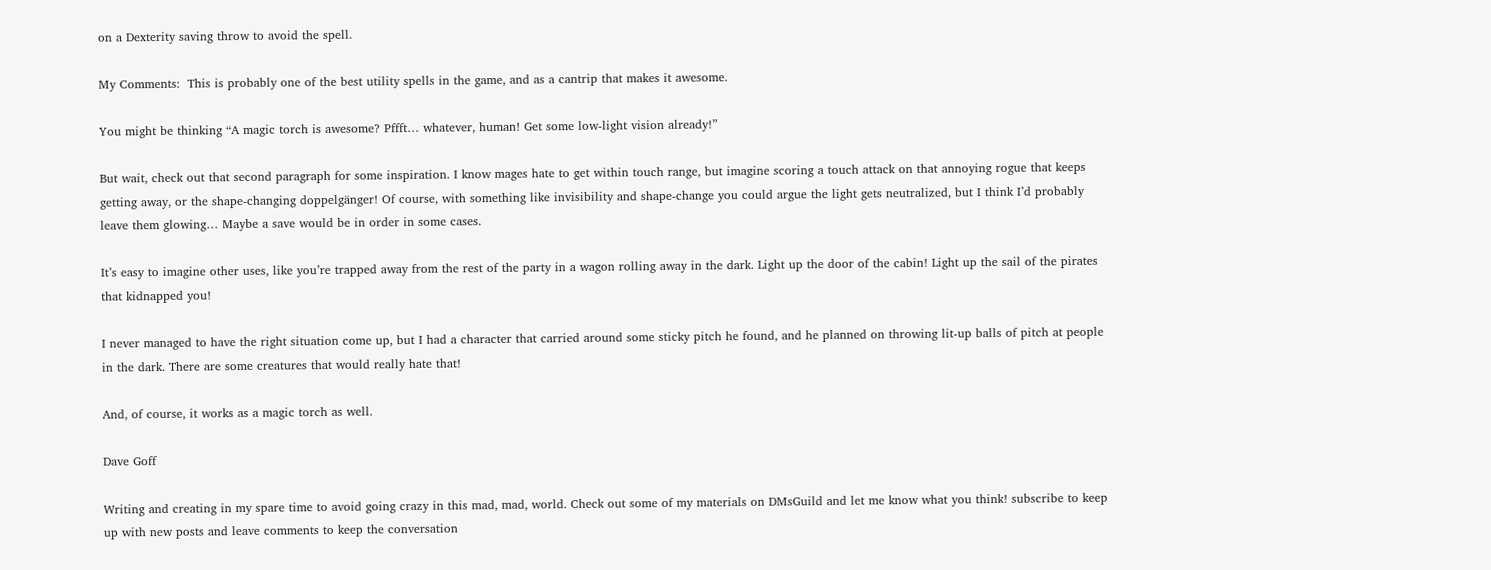on a Dexterity saving throw to avoid the spell.

My Comments:  This is probably one of the best utility spells in the game, and as a cantrip that makes it awesome.

You might be thinking “A magic torch is awesome? Pffft… whatever, human! Get some low-light vision already!”

But wait, check out that second paragraph for some inspiration. I know mages hate to get within touch range, but imagine scoring a touch attack on that annoying rogue that keeps getting away, or the shape-changing doppelgänger! Of course, with something like invisibility and shape-change you could argue the light gets neutralized, but I think I’d probably leave them glowing… Maybe a save would be in order in some cases.

It’s easy to imagine other uses, like you’re trapped away from the rest of the party in a wagon rolling away in the dark. Light up the door of the cabin! Light up the sail of the pirates that kidnapped you!

I never managed to have the right situation come up, but I had a character that carried around some sticky pitch he found, and he planned on throwing lit-up balls of pitch at people in the dark. There are some creatures that would really hate that!

And, of course, it works as a magic torch as well.

Dave Goff

Writing and creating in my spare time to avoid going crazy in this mad, mad, world. Check out some of my materials on DMsGuild and let me know what you think! subscribe to keep up with new posts and leave comments to keep the conversation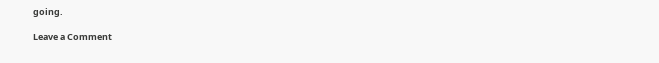going.

Leave a Comment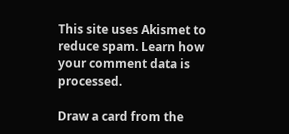This site uses Akismet to reduce spam. Learn how your comment data is processed.

Draw a card from the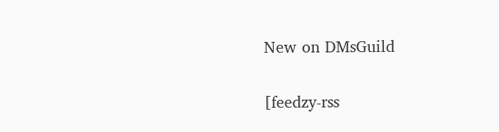New on DMsGuild

[feedzy-rss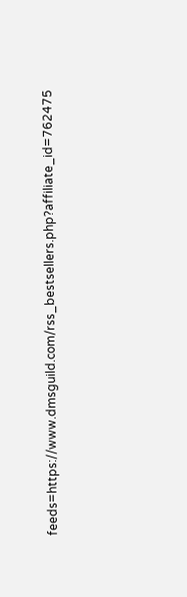feeds=https://www.dmsguild.com/rss_bestsellers.php?affiliate_id=762475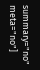summary="no" meta="no"]